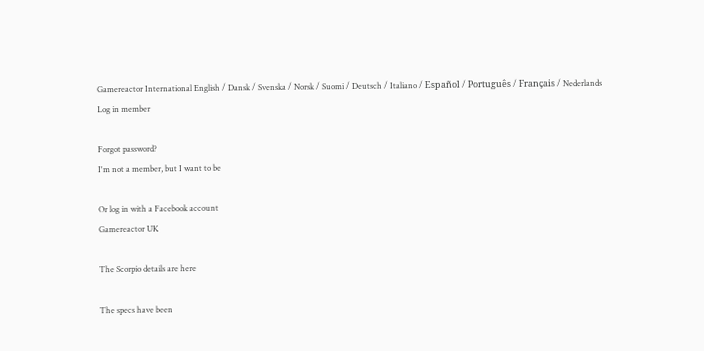Gamereactor International English / Dansk / Svenska / Norsk / Suomi / Deutsch / Italiano / Español / Português / Français / Nederlands
Log in member

Forgot password?
I'm not a member, but I want to be

Or log in with a Facebook account
Gamereactor UK

The Scorpio details are here

The specs have been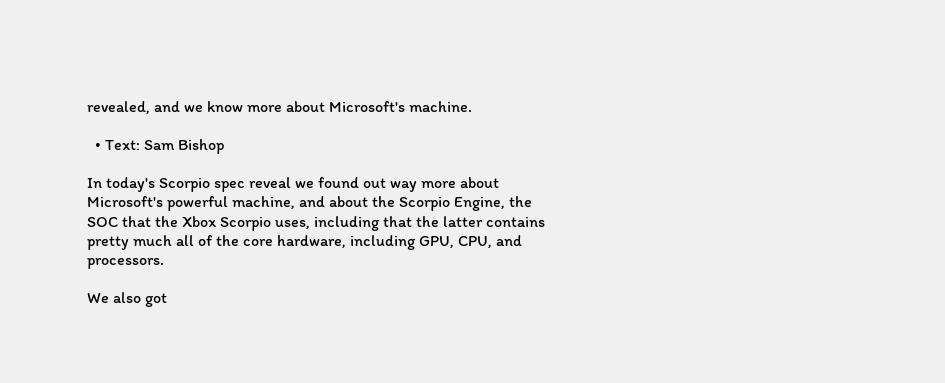revealed, and we know more about Microsoft's machine.

  • Text: Sam Bishop

In today's Scorpio spec reveal we found out way more about Microsoft's powerful machine, and about the Scorpio Engine, the SOC that the Xbox Scorpio uses, including that the latter contains pretty much all of the core hardware, including GPU, CPU, and processors.

We also got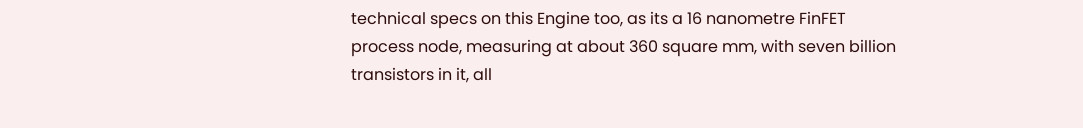technical specs on this Engine too, as its a 16 nanometre FinFET process node, measuring at about 360 square mm, with seven billion transistors in it, all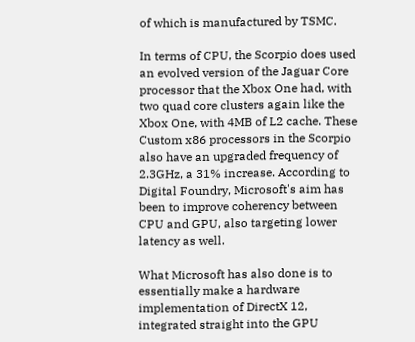of which is manufactured by TSMC.

In terms of CPU, the Scorpio does used an evolved version of the Jaguar Core processor that the Xbox One had, with two quad core clusters again like the Xbox One, with 4MB of L2 cache. These Custom x86 processors in the Scorpio also have an upgraded frequency of 2.3GHz, a 31% increase. According to Digital Foundry, Microsoft's aim has been to improve coherency between CPU and GPU, also targeting lower latency as well.

What Microsoft has also done is to essentially make a hardware implementation of DirectX 12, integrated straight into the GPU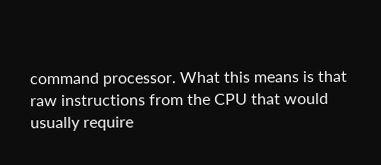command processor. What this means is that raw instructions from the CPU that would usually require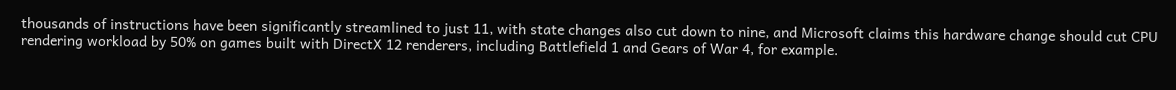thousands of instructions have been significantly streamlined to just 11, with state changes also cut down to nine, and Microsoft claims this hardware change should cut CPU rendering workload by 50% on games built with DirectX 12 renderers, including Battlefield 1 and Gears of War 4, for example.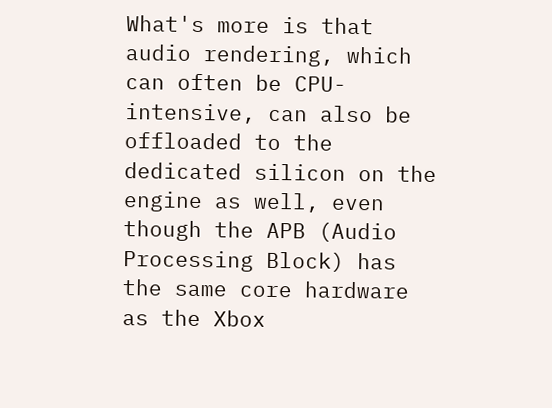What's more is that audio rendering, which can often be CPU-intensive, can also be offloaded to the dedicated silicon on the engine as well, even though the APB (Audio Processing Block) has the same core hardware as the Xbox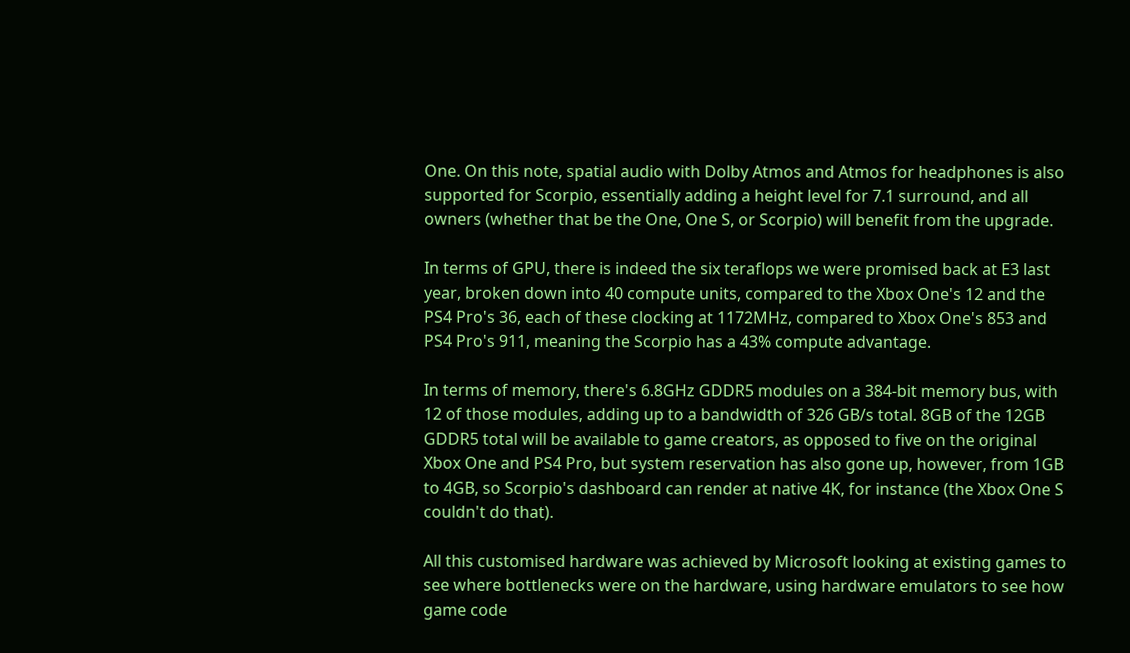One. On this note, spatial audio with Dolby Atmos and Atmos for headphones is also supported for Scorpio, essentially adding a height level for 7.1 surround, and all owners (whether that be the One, One S, or Scorpio) will benefit from the upgrade.

In terms of GPU, there is indeed the six teraflops we were promised back at E3 last year, broken down into 40 compute units, compared to the Xbox One's 12 and the PS4 Pro's 36, each of these clocking at 1172MHz, compared to Xbox One's 853 and PS4 Pro's 911, meaning the Scorpio has a 43% compute advantage.

In terms of memory, there's 6.8GHz GDDR5 modules on a 384-bit memory bus, with 12 of those modules, adding up to a bandwidth of 326 GB/s total. 8GB of the 12GB GDDR5 total will be available to game creators, as opposed to five on the original Xbox One and PS4 Pro, but system reservation has also gone up, however, from 1GB to 4GB, so Scorpio's dashboard can render at native 4K, for instance (the Xbox One S couldn't do that).

All this customised hardware was achieved by Microsoft looking at existing games to see where bottlenecks were on the hardware, using hardware emulators to see how game code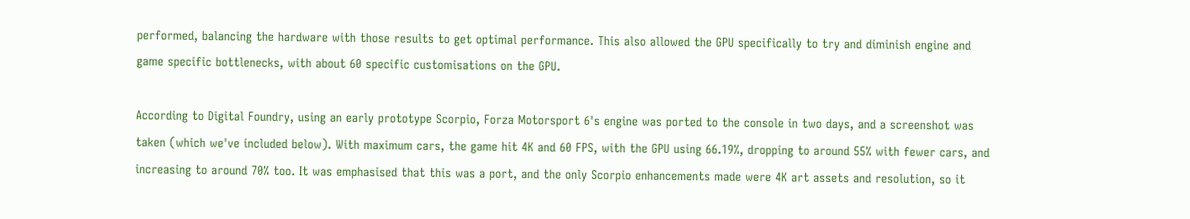performed, balancing the hardware with those results to get optimal performance. This also allowed the GPU specifically to try and diminish engine and game specific bottlenecks, with about 60 specific customisations on the GPU.

According to Digital Foundry, using an early prototype Scorpio, Forza Motorsport 6's engine was ported to the console in two days, and a screenshot was taken (which we've included below). With maximum cars, the game hit 4K and 60 FPS, with the GPU using 66.19%, dropping to around 55% with fewer cars, and increasing to around 70% too. It was emphasised that this was a port, and the only Scorpio enhancements made were 4K art assets and resolution, so it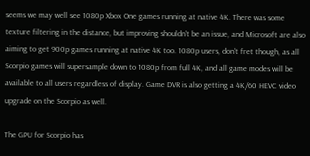seems we may well see 1080p Xbox One games running at native 4K. There was some texture filtering in the distance, but improving shouldn't be an issue, and Microsoft are also aiming to get 900p games running at native 4K too. 1080p users, don't fret though, as all Scorpio games will supersample down to 1080p from full 4K, and all game modes will be available to all users regardless of display. Game DVR is also getting a 4K/60 HEVC video upgrade on the Scorpio as well.

The GPU for Scorpio has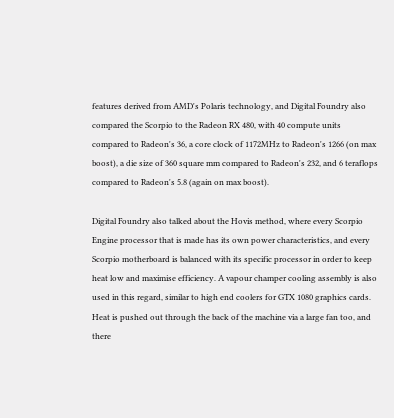features derived from AMD's Polaris technology, and Digital Foundry also compared the Scorpio to the Radeon RX 480, with 40 compute units compared to Radeon's 36, a core clock of 1172MHz to Radeon's 1266 (on max boost), a die size of 360 square mm compared to Radeon's 232, and 6 teraflops compared to Radeon's 5.8 (again on max boost).

Digital Foundry also talked about the Hovis method, where every Scorpio Engine processor that is made has its own power characteristics, and every Scorpio motherboard is balanced with its specific processor in order to keep heat low and maximise efficiency. A vapour champer cooling assembly is also used in this regard, similar to high end coolers for GTX 1080 graphics cards. Heat is pushed out through the back of the machine via a large fan too, and there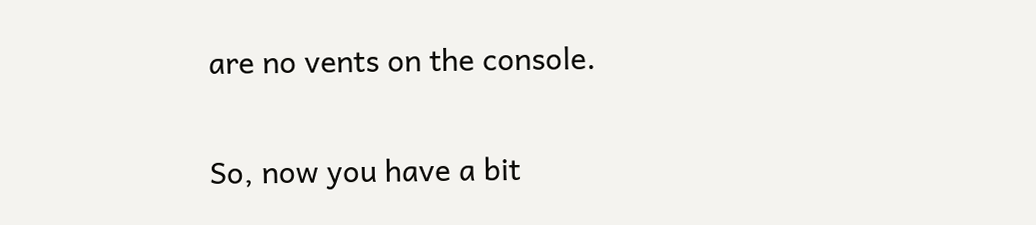are no vents on the console.

So, now you have a bit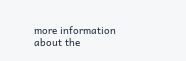more information about the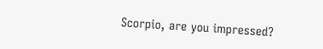Scorpio, are you impressed?